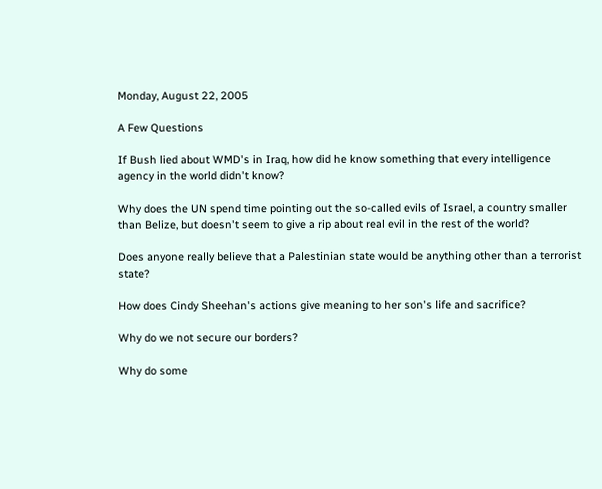Monday, August 22, 2005

A Few Questions

If Bush lied about WMD's in Iraq, how did he know something that every intelligence agency in the world didn't know?

Why does the UN spend time pointing out the so-called evils of Israel, a country smaller than Belize, but doesn't seem to give a rip about real evil in the rest of the world?

Does anyone really believe that a Palestinian state would be anything other than a terrorist state?

How does Cindy Sheehan's actions give meaning to her son's life and sacrifice?

Why do we not secure our borders?

Why do some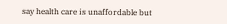say health care is unaffordable but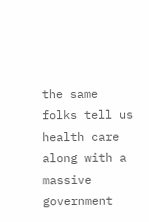the same folks tell us health care along with a massive government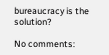bureaucracy is the solution?

No comments: